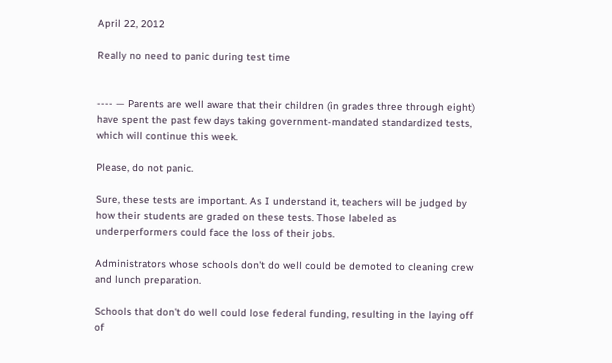April 22, 2012

Really no need to panic during test time


---- — Parents are well aware that their children (in grades three through eight) have spent the past few days taking government-mandated standardized tests, which will continue this week.

Please, do not panic.

Sure, these tests are important. As I understand it, teachers will be judged by how their students are graded on these tests. Those labeled as underperformers could face the loss of their jobs.

Administrators whose schools don't do well could be demoted to cleaning crew and lunch preparation.

Schools that don't do well could lose federal funding, resulting in the laying off of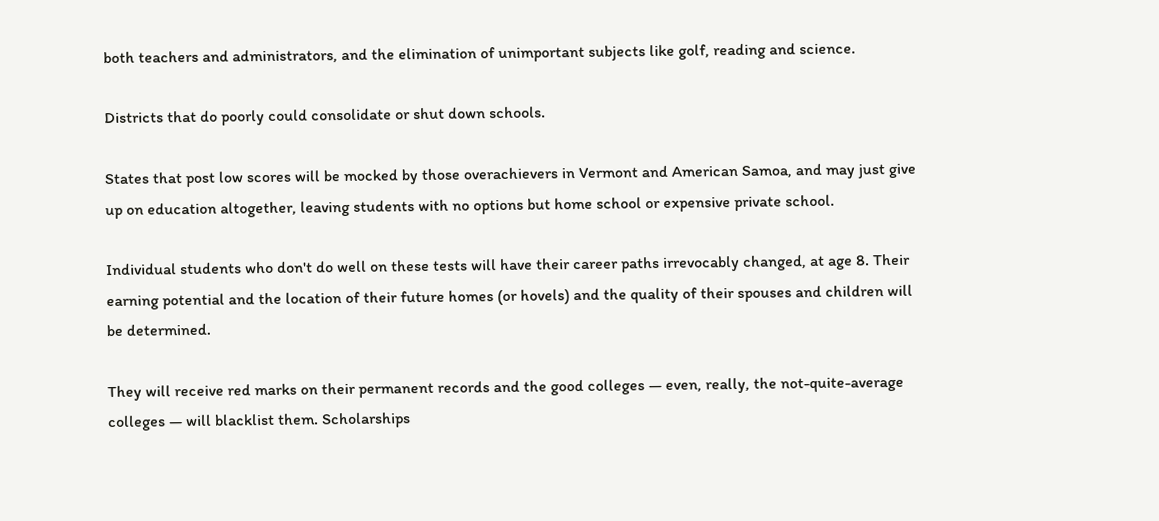both teachers and administrators, and the elimination of unimportant subjects like golf, reading and science.

Districts that do poorly could consolidate or shut down schools.

States that post low scores will be mocked by those overachievers in Vermont and American Samoa, and may just give up on education altogether, leaving students with no options but home school or expensive private school.

Individual students who don't do well on these tests will have their career paths irrevocably changed, at age 8. Their earning potential and the location of their future homes (or hovels) and the quality of their spouses and children will be determined.

They will receive red marks on their permanent records and the good colleges — even, really, the not-quite-average colleges — will blacklist them. Scholarships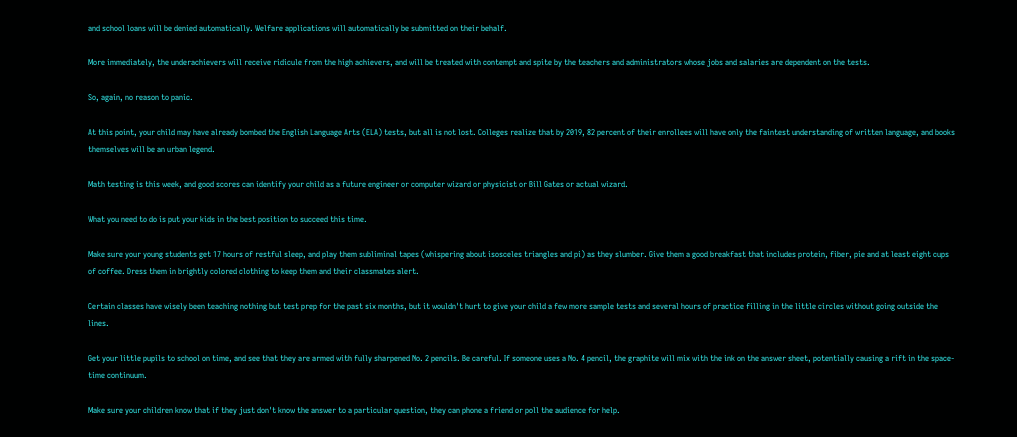and school loans will be denied automatically. Welfare applications will automatically be submitted on their behalf.

More immediately, the underachievers will receive ridicule from the high achievers, and will be treated with contempt and spite by the teachers and administrators whose jobs and salaries are dependent on the tests.

So, again, no reason to panic.

At this point, your child may have already bombed the English Language Arts (ELA) tests, but all is not lost. Colleges realize that by 2019, 82 percent of their enrollees will have only the faintest understanding of written language, and books themselves will be an urban legend.

Math testing is this week, and good scores can identify your child as a future engineer or computer wizard or physicist or Bill Gates or actual wizard.

What you need to do is put your kids in the best position to succeed this time.

Make sure your young students get 17 hours of restful sleep, and play them subliminal tapes (whispering about isosceles triangles and pi) as they slumber. Give them a good breakfast that includes protein, fiber, pie and at least eight cups of coffee. Dress them in brightly colored clothing to keep them and their classmates alert.

Certain classes have wisely been teaching nothing but test prep for the past six months, but it wouldn't hurt to give your child a few more sample tests and several hours of practice filling in the little circles without going outside the lines.

Get your little pupils to school on time, and see that they are armed with fully sharpened No. 2 pencils. Be careful. If someone uses a No. 4 pencil, the graphite will mix with the ink on the answer sheet, potentially causing a rift in the space-time continuum.

Make sure your children know that if they just don't know the answer to a particular question, they can phone a friend or poll the audience for help.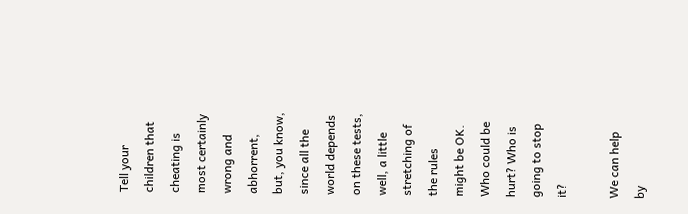Tell your children that cheating is most certainly wrong and abhorrent, but, you know, since all the world depends on these tests, well, a little stretching of the rules might be OK. Who could be hurt? Who is going to stop it?

We can help by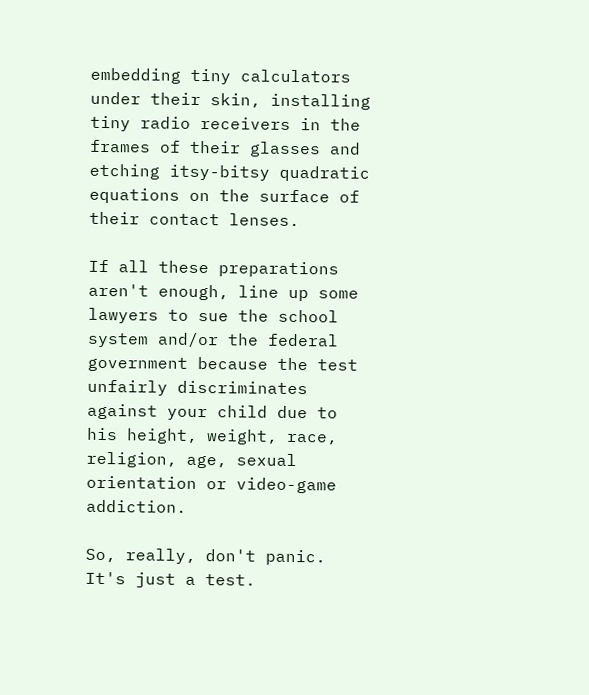embedding tiny calculators under their skin, installing tiny radio receivers in the frames of their glasses and etching itsy-bitsy quadratic equations on the surface of their contact lenses.

If all these preparations aren't enough, line up some lawyers to sue the school system and/or the federal government because the test unfairly discriminates against your child due to his height, weight, race, religion, age, sexual orientation or video-game addiction.

So, really, don't panic. It's just a test.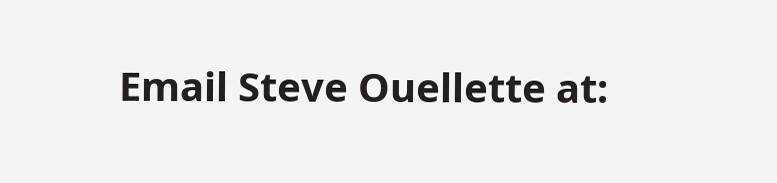Email Steve Ouellette at: